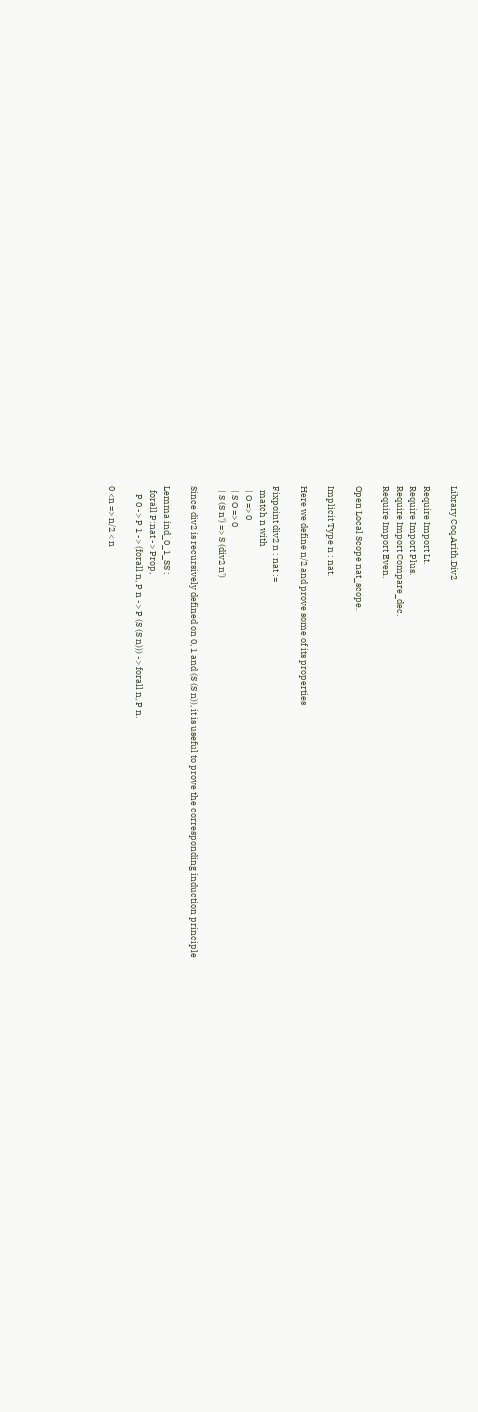Library Coq.Arith.Div2

Require Import Lt.
Require Import Plus.
Require Import Compare_dec.
Require Import Even.

Open Local Scope nat_scope.

Implicit Type n : nat.

Here we define n/2 and prove some of its properties

Fixpoint div2 n : nat :=
  match n with
  | O => 0
  | S O => 0
  | S (S n') => S (div2 n')

Since div2 is recursively defined on 0, 1 and (S (S n)), it is useful to prove the corresponding induction principle

Lemma ind_0_1_SS :
  forall P:nat -> Prop,
    P 0 -> P 1 -> (forall n, P n -> P (S (S n))) -> forall n, P n.

0 <n => n/2 < n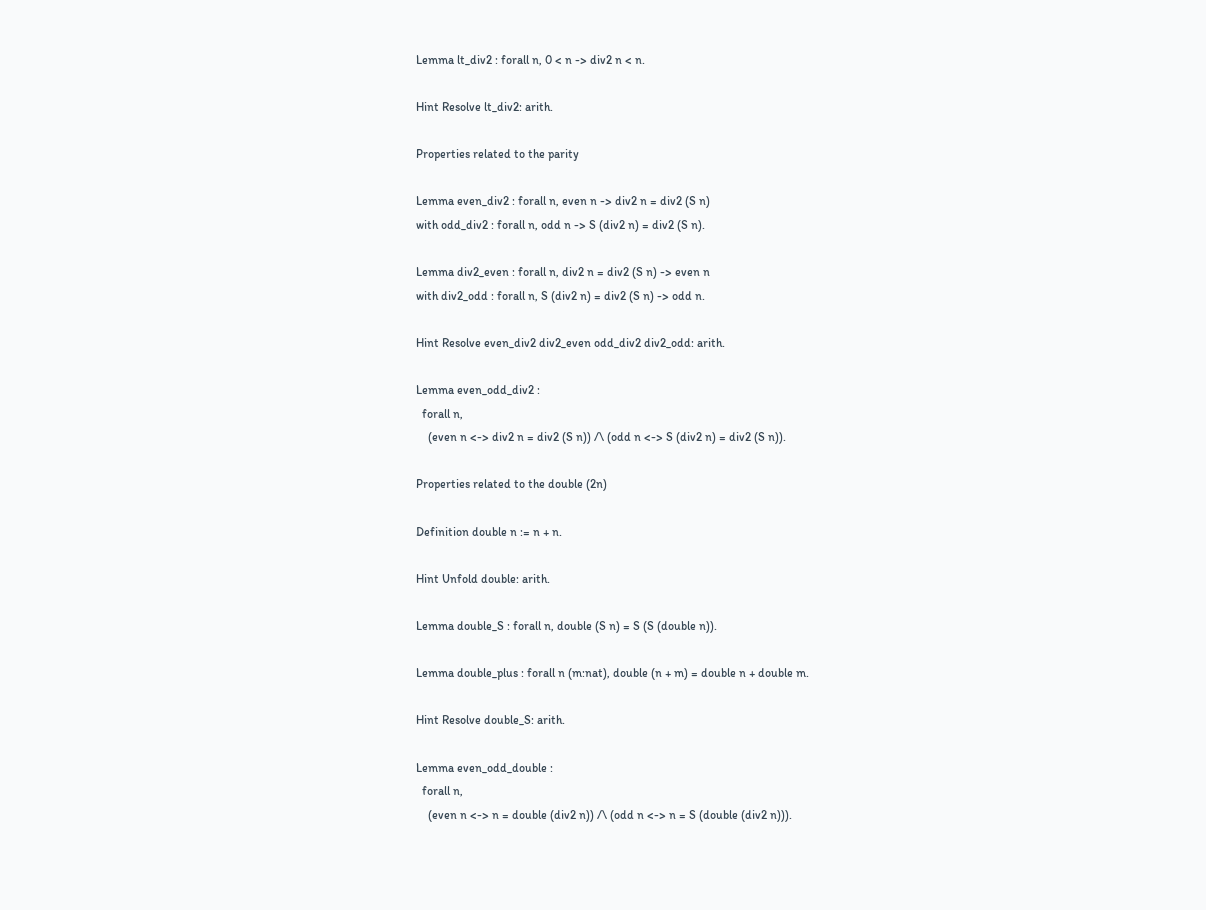Lemma lt_div2 : forall n, 0 < n -> div2 n < n.

Hint Resolve lt_div2: arith.

Properties related to the parity

Lemma even_div2 : forall n, even n -> div2 n = div2 (S n)
with odd_div2 : forall n, odd n -> S (div2 n) = div2 (S n).

Lemma div2_even : forall n, div2 n = div2 (S n) -> even n
with div2_odd : forall n, S (div2 n) = div2 (S n) -> odd n.

Hint Resolve even_div2 div2_even odd_div2 div2_odd: arith.

Lemma even_odd_div2 :
  forall n,
    (even n <-> div2 n = div2 (S n)) /\ (odd n <-> S (div2 n) = div2 (S n)).

Properties related to the double (2n)

Definition double n := n + n.

Hint Unfold double: arith.

Lemma double_S : forall n, double (S n) = S (S (double n)).

Lemma double_plus : forall n (m:nat), double (n + m) = double n + double m.

Hint Resolve double_S: arith.

Lemma even_odd_double :
  forall n,
    (even n <-> n = double (div2 n)) /\ (odd n <-> n = S (double (div2 n))).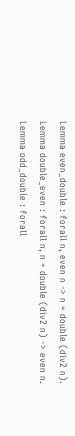Lemma even_double : forall n, even n -> n = double (div2 n).
Lemma double_even : forall n, n = double (div2 n) -> even n.
Lemma odd_double : forall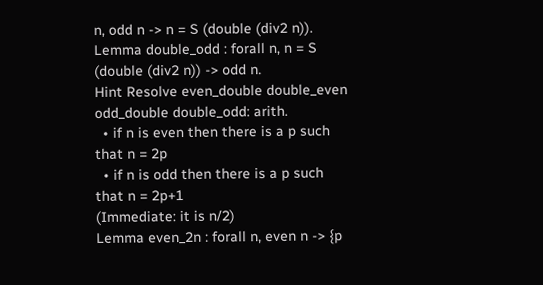n, odd n -> n = S (double (div2 n)).
Lemma double_odd : forall n, n = S (double (div2 n)) -> odd n.
Hint Resolve even_double double_even odd_double double_odd: arith.
  • if n is even then there is a p such that n = 2p
  • if n is odd then there is a p such that n = 2p+1
(Immediate: it is n/2)
Lemma even_2n : forall n, even n -> {p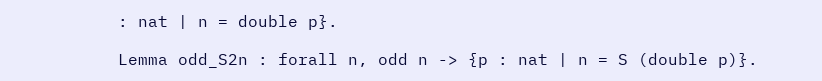: nat | n = double p}.

Lemma odd_S2n : forall n, odd n -> {p : nat | n = S (double p)}.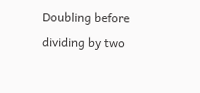Doubling before dividing by two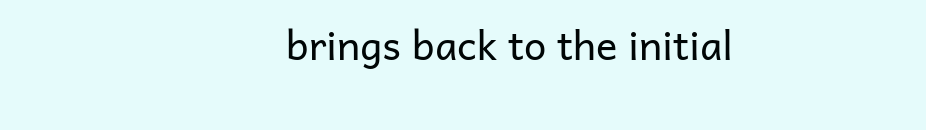brings back to the initial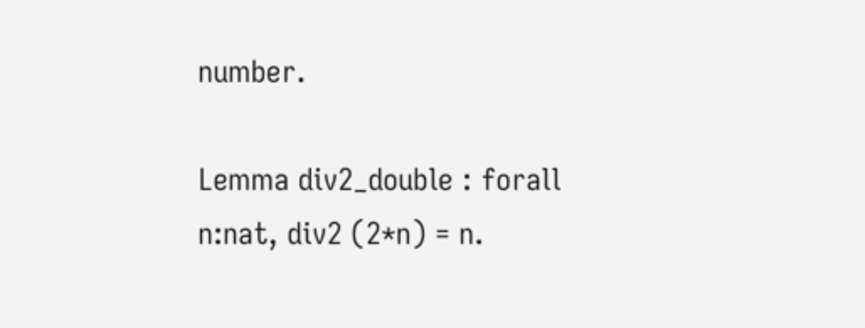number.

Lemma div2_double : forall n:nat, div2 (2*n) = n.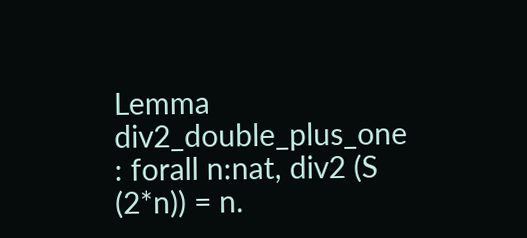Lemma div2_double_plus_one : forall n:nat, div2 (S (2*n)) = n.